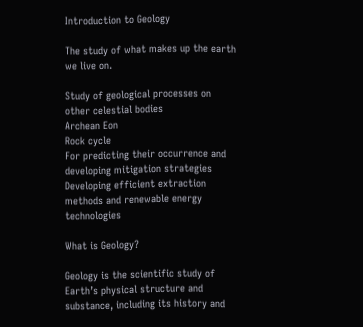Introduction to Geology

The study of what makes up the earth we live on.

Study of geological processes on other celestial bodies
Archean Eon
Rock cycle
For predicting their occurrence and developing mitigation strategies
Developing efficient extraction methods and renewable energy technologies

What is Geology?

Geology is the scientific study of Earth’s physical structure and substance, including its history and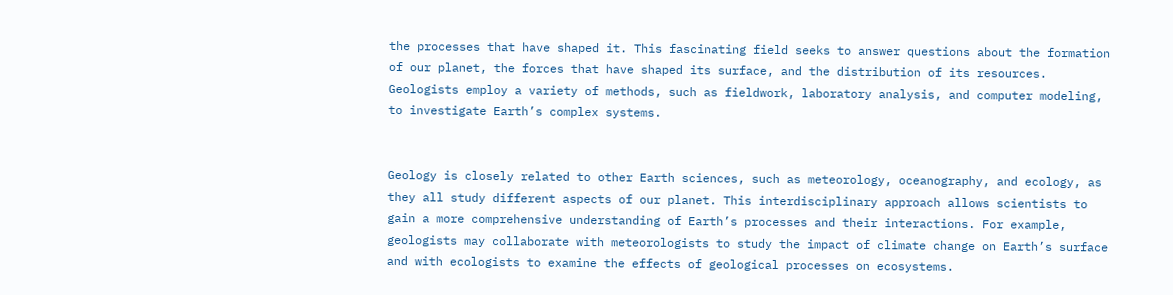the processes that have shaped it. This fascinating field seeks to answer questions about the formation of our planet, the forces that have shaped its surface, and the distribution of its resources. Geologists employ a variety of methods, such as fieldwork, laboratory analysis, and computer modeling, to investigate Earth’s complex systems.


Geology is closely related to other Earth sciences, such as meteorology, oceanography, and ecology, as they all study different aspects of our planet. This interdisciplinary approach allows scientists to gain a more comprehensive understanding of Earth’s processes and their interactions. For example, geologists may collaborate with meteorologists to study the impact of climate change on Earth’s surface and with ecologists to examine the effects of geological processes on ecosystems.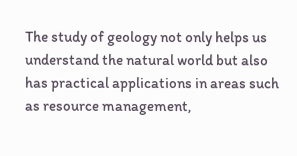The study of geology not only helps us understand the natural world but also has practical applications in areas such as resource management,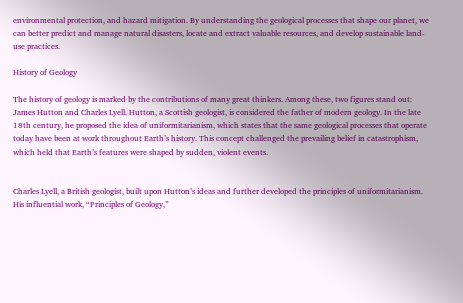environmental protection, and hazard mitigation. By understanding the geological processes that shape our planet, we can better predict and manage natural disasters, locate and extract valuable resources, and develop sustainable land-use practices.

History of Geology

The history of geology is marked by the contributions of many great thinkers. Among these, two figures stand out: James Hutton and Charles Lyell. Hutton, a Scottish geologist, is considered the father of modern geology. In the late 18th century, he proposed the idea of uniformitarianism, which states that the same geological processes that operate today have been at work throughout Earth’s history. This concept challenged the prevailing belief in catastrophism, which held that Earth’s features were shaped by sudden, violent events.


Charles Lyell, a British geologist, built upon Hutton’s ideas and further developed the principles of uniformitarianism. His influential work, “Principles of Geology,”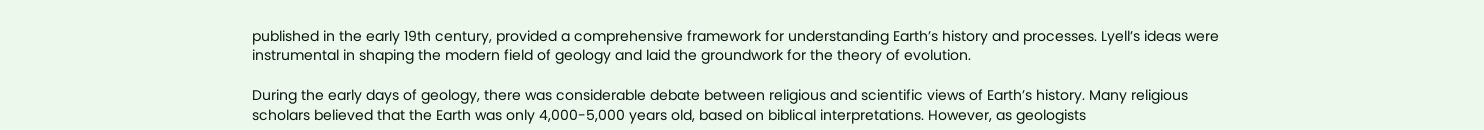published in the early 19th century, provided a comprehensive framework for understanding Earth’s history and processes. Lyell’s ideas were instrumental in shaping the modern field of geology and laid the groundwork for the theory of evolution.

During the early days of geology, there was considerable debate between religious and scientific views of Earth’s history. Many religious scholars believed that the Earth was only 4,000-5,000 years old, based on biblical interpretations. However, as geologists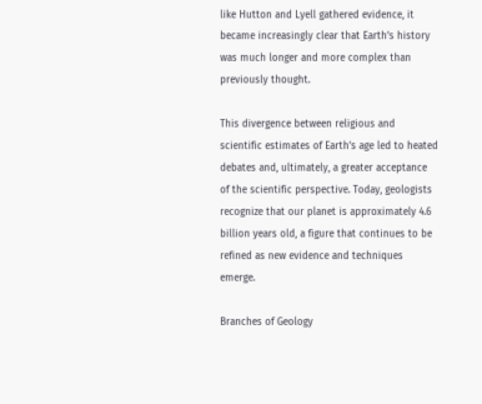like Hutton and Lyell gathered evidence, it became increasingly clear that Earth’s history was much longer and more complex than previously thought.

This divergence between religious and scientific estimates of Earth’s age led to heated debates and, ultimately, a greater acceptance of the scientific perspective. Today, geologists recognize that our planet is approximately 4.6 billion years old, a figure that continues to be refined as new evidence and techniques emerge.

Branches of Geology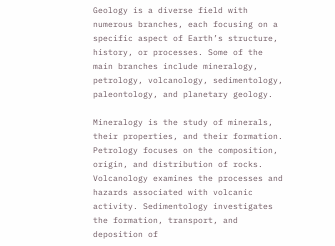Geology is a diverse field with numerous branches, each focusing on a specific aspect of Earth’s structure, history, or processes. Some of the main branches include mineralogy, petrology, volcanology, sedimentology, paleontology, and planetary geology.

Mineralogy is the study of minerals, their properties, and their formation. Petrology focuses on the composition, origin, and distribution of rocks. Volcanology examines the processes and hazards associated with volcanic activity. Sedimentology investigates the formation, transport, and deposition of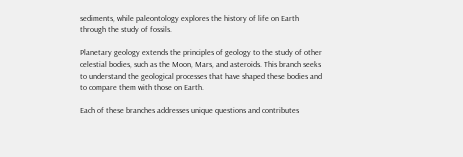sediments, while paleontology explores the history of life on Earth through the study of fossils.

Planetary geology extends the principles of geology to the study of other celestial bodies, such as the Moon, Mars, and asteroids. This branch seeks to understand the geological processes that have shaped these bodies and to compare them with those on Earth.

Each of these branches addresses unique questions and contributes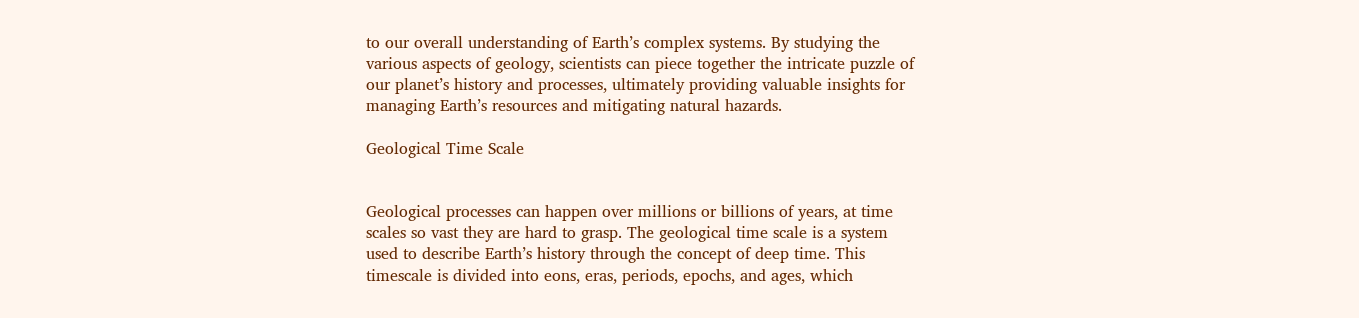to our overall understanding of Earth’s complex systems. By studying the various aspects of geology, scientists can piece together the intricate puzzle of our planet’s history and processes, ultimately providing valuable insights for managing Earth’s resources and mitigating natural hazards.

Geological Time Scale


Geological processes can happen over millions or billions of years, at time scales so vast they are hard to grasp. The geological time scale is a system used to describe Earth’s history through the concept of deep time. This timescale is divided into eons, eras, periods, epochs, and ages, which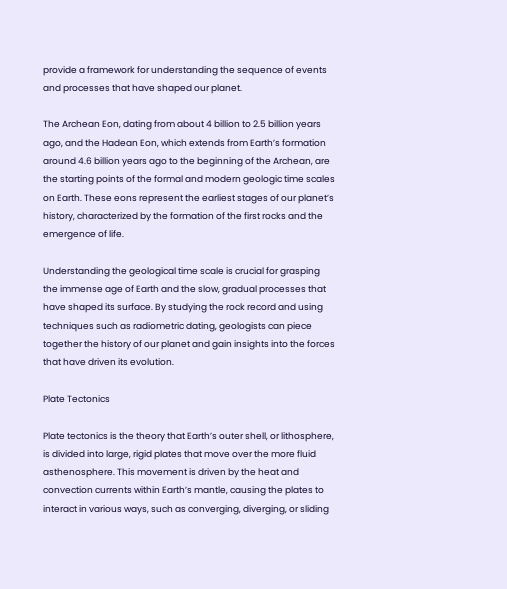provide a framework for understanding the sequence of events and processes that have shaped our planet.

The Archean Eon, dating from about 4 billion to 2.5 billion years ago, and the Hadean Eon, which extends from Earth’s formation around 4.6 billion years ago to the beginning of the Archean, are the starting points of the formal and modern geologic time scales on Earth. These eons represent the earliest stages of our planet’s history, characterized by the formation of the first rocks and the emergence of life.

Understanding the geological time scale is crucial for grasping the immense age of Earth and the slow, gradual processes that have shaped its surface. By studying the rock record and using techniques such as radiometric dating, geologists can piece together the history of our planet and gain insights into the forces that have driven its evolution.

Plate Tectonics

Plate tectonics is the theory that Earth’s outer shell, or lithosphere, is divided into large, rigid plates that move over the more fluid asthenosphere. This movement is driven by the heat and convection currents within Earth’s mantle, causing the plates to interact in various ways, such as converging, diverging, or sliding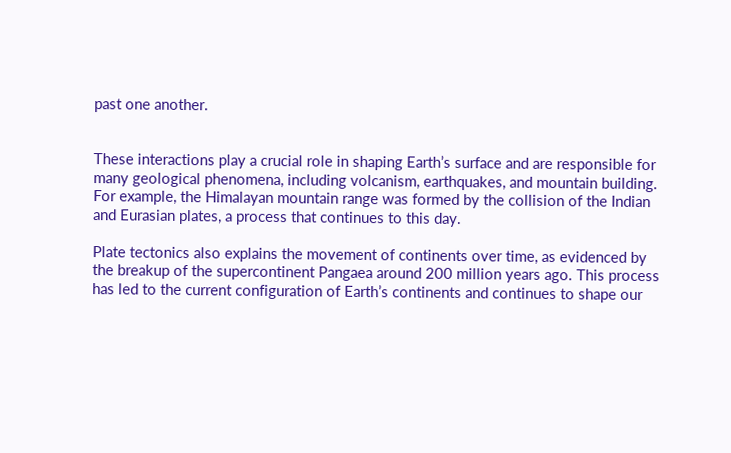past one another.


These interactions play a crucial role in shaping Earth’s surface and are responsible for many geological phenomena, including volcanism, earthquakes, and mountain building. For example, the Himalayan mountain range was formed by the collision of the Indian and Eurasian plates, a process that continues to this day.

Plate tectonics also explains the movement of continents over time, as evidenced by the breakup of the supercontinent Pangaea around 200 million years ago. This process has led to the current configuration of Earth’s continents and continues to shape our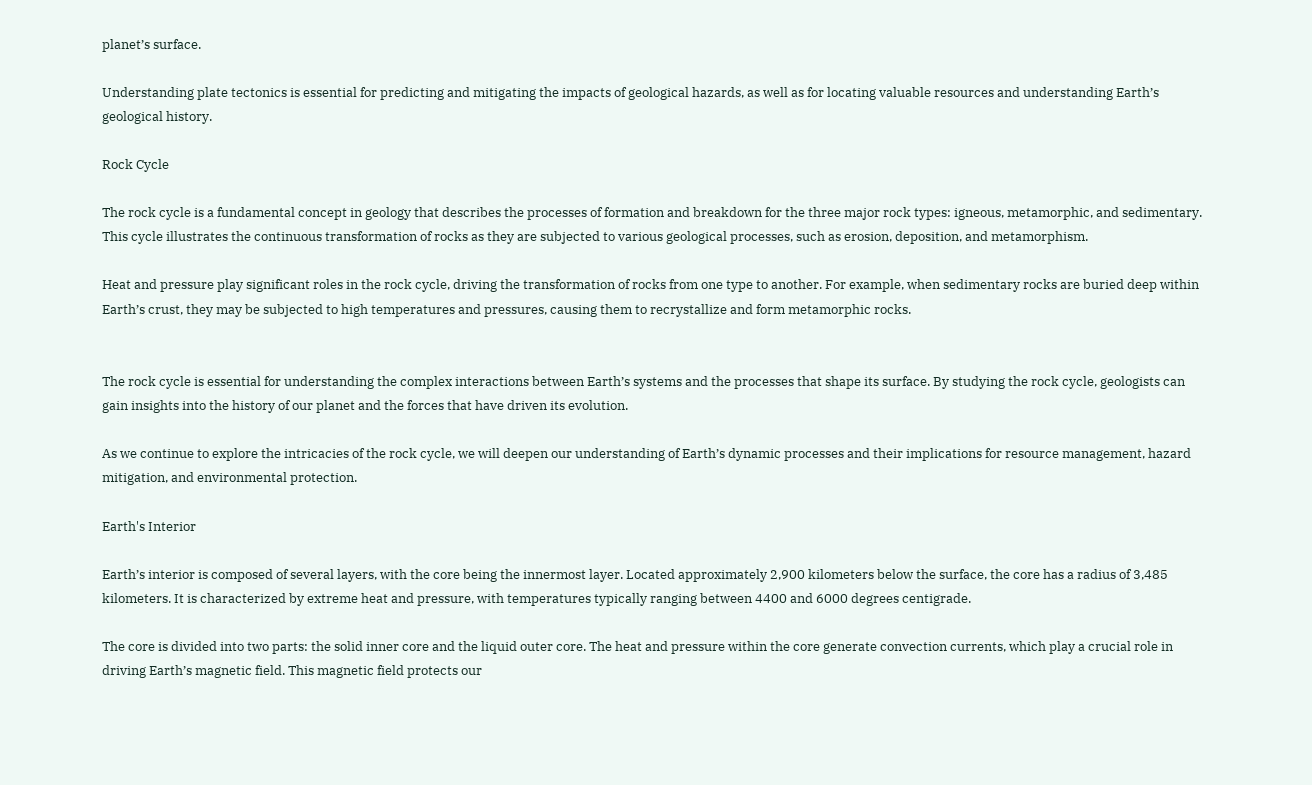planet’s surface.

Understanding plate tectonics is essential for predicting and mitigating the impacts of geological hazards, as well as for locating valuable resources and understanding Earth’s geological history.

Rock Cycle

The rock cycle is a fundamental concept in geology that describes the processes of formation and breakdown for the three major rock types: igneous, metamorphic, and sedimentary. This cycle illustrates the continuous transformation of rocks as they are subjected to various geological processes, such as erosion, deposition, and metamorphism.

Heat and pressure play significant roles in the rock cycle, driving the transformation of rocks from one type to another. For example, when sedimentary rocks are buried deep within Earth’s crust, they may be subjected to high temperatures and pressures, causing them to recrystallize and form metamorphic rocks.


The rock cycle is essential for understanding the complex interactions between Earth’s systems and the processes that shape its surface. By studying the rock cycle, geologists can gain insights into the history of our planet and the forces that have driven its evolution.

As we continue to explore the intricacies of the rock cycle, we will deepen our understanding of Earth’s dynamic processes and their implications for resource management, hazard mitigation, and environmental protection.

Earth's Interior

Earth’s interior is composed of several layers, with the core being the innermost layer. Located approximately 2,900 kilometers below the surface, the core has a radius of 3,485 kilometers. It is characterized by extreme heat and pressure, with temperatures typically ranging between 4400 and 6000 degrees centigrade.

The core is divided into two parts: the solid inner core and the liquid outer core. The heat and pressure within the core generate convection currents, which play a crucial role in driving Earth’s magnetic field. This magnetic field protects our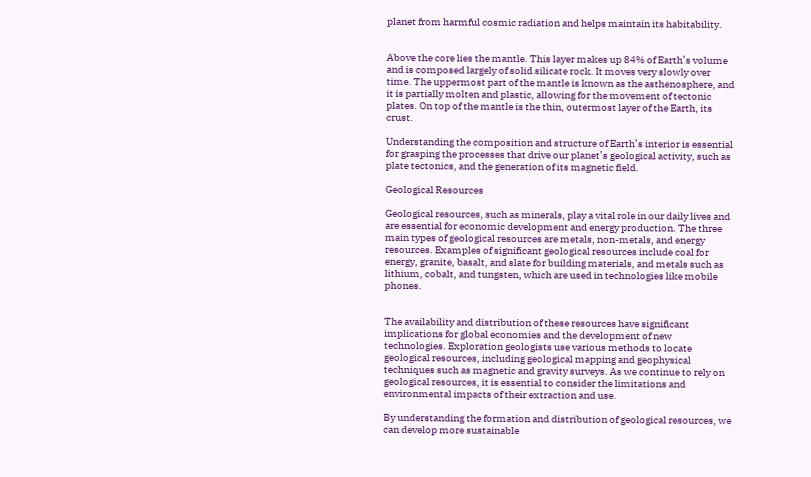planet from harmful cosmic radiation and helps maintain its habitability.


Above the core lies the mantle. This layer makes up 84% of Earth’s volume and is composed largely of solid silicate rock. It moves very slowly over time. The uppermost part of the mantle is known as the asthenosphere, and it is partially molten and plastic, allowing for the movement of tectonic plates. On top of the mantle is the thin, outermost layer of the Earth, its crust.

Understanding the composition and structure of Earth’s interior is essential for grasping the processes that drive our planet’s geological activity, such as plate tectonics, and the generation of its magnetic field.

Geological Resources

Geological resources, such as minerals, play a vital role in our daily lives and are essential for economic development and energy production. The three main types of geological resources are metals, non-metals, and energy resources. Examples of significant geological resources include coal for energy, granite, basalt, and slate for building materials, and metals such as lithium, cobalt, and tungsten, which are used in technologies like mobile phones.


The availability and distribution of these resources have significant implications for global economies and the development of new technologies. Exploration geologists use various methods to locate geological resources, including geological mapping and geophysical techniques such as magnetic and gravity surveys. As we continue to rely on geological resources, it is essential to consider the limitations and environmental impacts of their extraction and use.

By understanding the formation and distribution of geological resources, we can develop more sustainable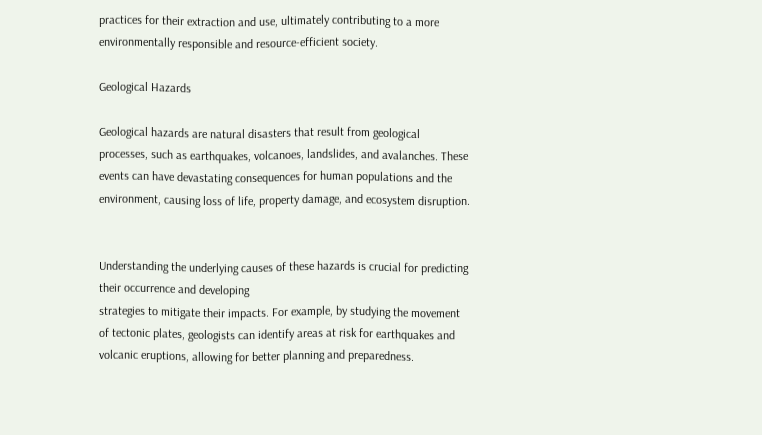practices for their extraction and use, ultimately contributing to a more environmentally responsible and resource-efficient society.

Geological Hazards

Geological hazards are natural disasters that result from geological processes, such as earthquakes, volcanoes, landslides, and avalanches. These events can have devastating consequences for human populations and the environment, causing loss of life, property damage, and ecosystem disruption.


Understanding the underlying causes of these hazards is crucial for predicting their occurrence and developing
strategies to mitigate their impacts. For example, by studying the movement of tectonic plates, geologists can identify areas at risk for earthquakes and volcanic eruptions, allowing for better planning and preparedness.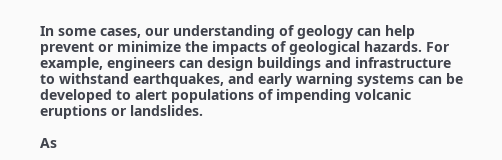In some cases, our understanding of geology can help prevent or minimize the impacts of geological hazards. For example, engineers can design buildings and infrastructure to withstand earthquakes, and early warning systems can be developed to alert populations of impending volcanic eruptions or landslides.

As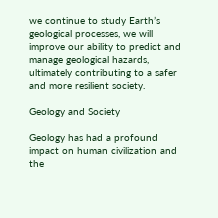we continue to study Earth’s geological processes, we will improve our ability to predict and manage geological hazards, ultimately contributing to a safer and more resilient society.

Geology and Society

Geology has had a profound impact on human civilization and the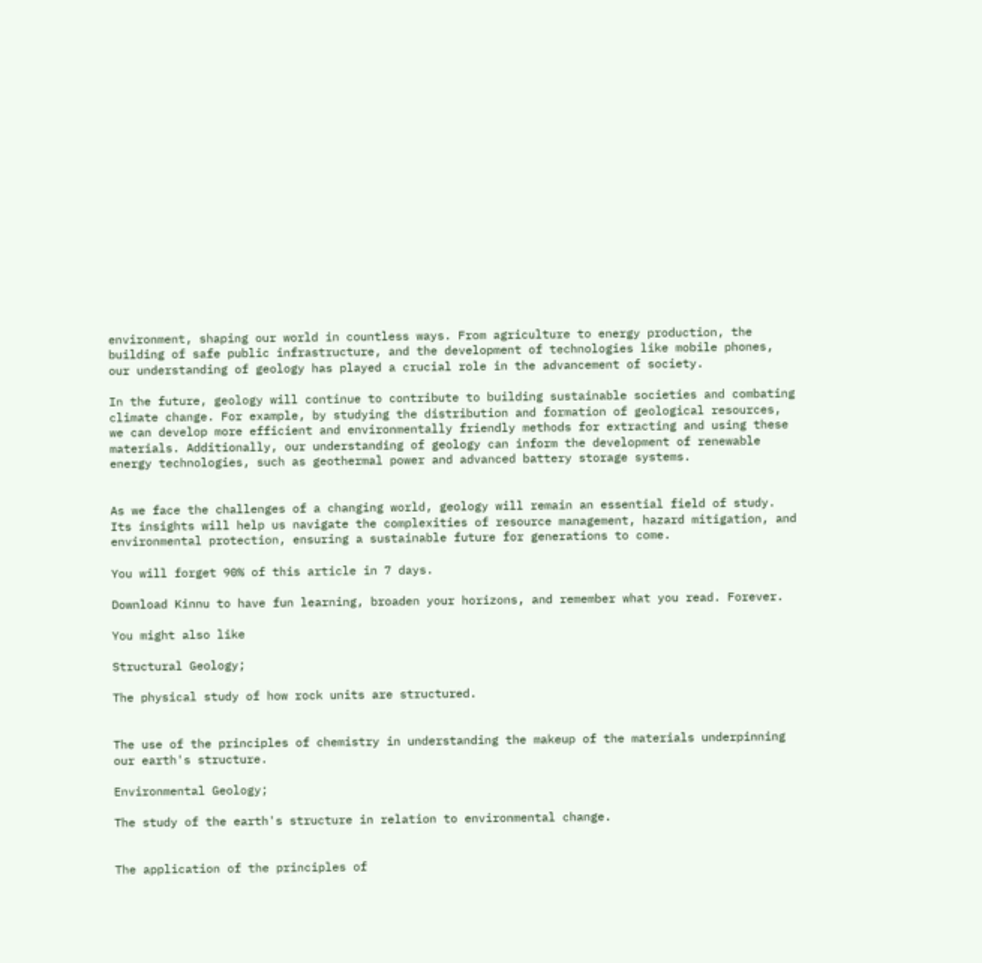environment, shaping our world in countless ways. From agriculture to energy production, the building of safe public infrastructure, and the development of technologies like mobile phones, our understanding of geology has played a crucial role in the advancement of society.

In the future, geology will continue to contribute to building sustainable societies and combating climate change. For example, by studying the distribution and formation of geological resources, we can develop more efficient and environmentally friendly methods for extracting and using these materials. Additionally, our understanding of geology can inform the development of renewable energy technologies, such as geothermal power and advanced battery storage systems.


As we face the challenges of a changing world, geology will remain an essential field of study. Its insights will help us navigate the complexities of resource management, hazard mitigation, and environmental protection, ensuring a sustainable future for generations to come.

You will forget 90% of this article in 7 days.

Download Kinnu to have fun learning, broaden your horizons, and remember what you read. Forever.

You might also like

Structural Geology;

The physical study of how rock units are structured.


The use of the principles of chemistry in understanding the makeup of the materials underpinning our earth's structure.

Environmental Geology;

The study of the earth's structure in relation to environmental change.


The application of the principles of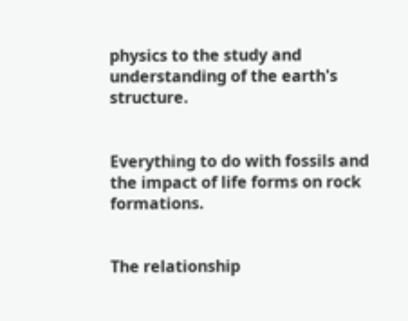physics to the study and understanding of the earth's structure.


Everything to do with fossils and the impact of life forms on rock formations.


The relationship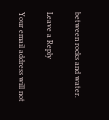between rocks and water.

Leave a Reply

Your email address will not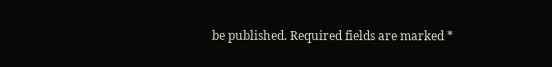be published. Required fields are marked *